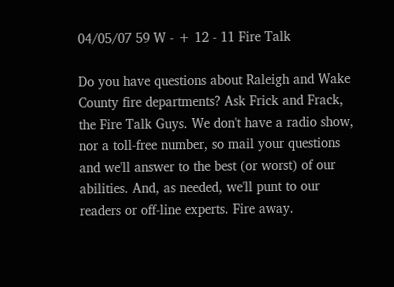04/05/07 59 W - + 12 - 11 Fire Talk

Do you have questions about Raleigh and Wake County fire departments? Ask Frick and Frack, the Fire Talk Guys. We don't have a radio show, nor a toll-free number, so mail your questions and we'll answer to the best (or worst) of our abilities. And, as needed, we'll punt to our readers or off-line experts. Fire away.